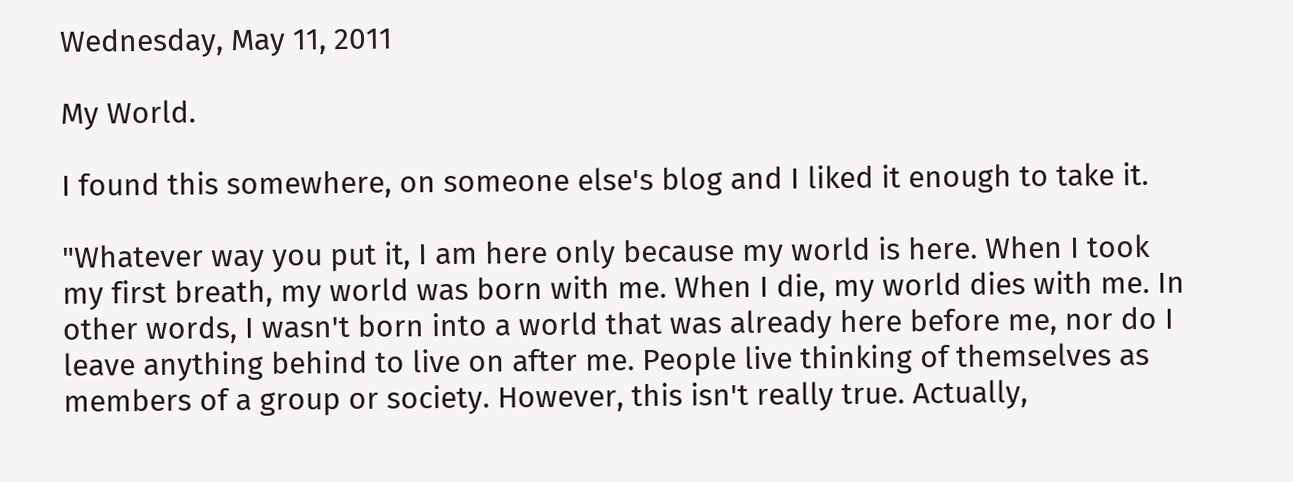Wednesday, May 11, 2011

My World.

I found this somewhere, on someone else's blog and I liked it enough to take it.

"Whatever way you put it, I am here only because my world is here. When I took my first breath, my world was born with me. When I die, my world dies with me. In other words, I wasn't born into a world that was already here before me, nor do I leave anything behind to live on after me. People live thinking of themselves as members of a group or society. However, this isn't really true. Actually,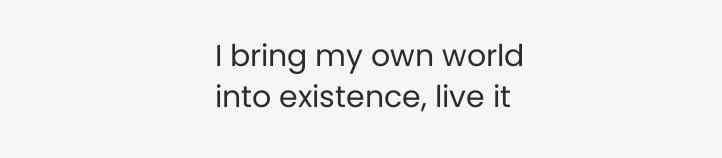I bring my own world into existence, live it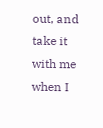out, and take it with me when I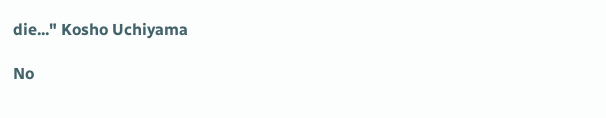die..." Kosho Uchiyama

No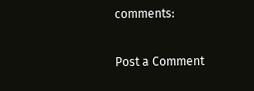comments:

Post a Comment